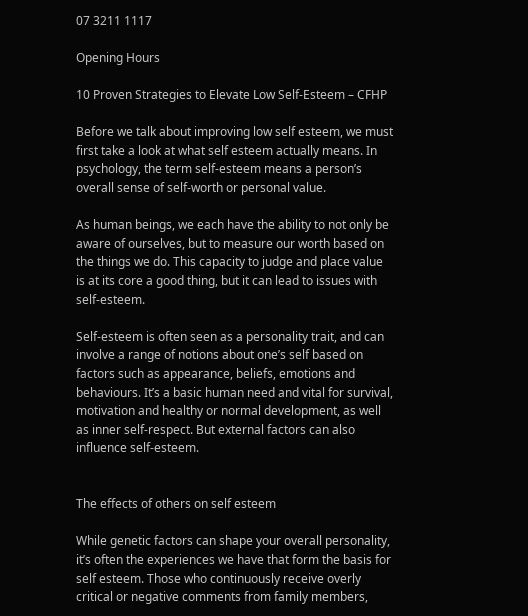07 3211 1117

Opening Hours

10 Proven Strategies to Elevate Low Self-Esteem – CFHP

Before we talk about improving low self esteem, we must first take a look at what self esteem actually means. In psychology, the term self-esteem means a person’s overall sense of self-worth or personal value.

As human beings, we each have the ability to not only be aware of ourselves, but to measure our worth based on the things we do. This capacity to judge and place value is at its core a good thing, but it can lead to issues with self-esteem.

Self-esteem is often seen as a personality trait, and can involve a range of notions about one’s self based on factors such as appearance, beliefs, emotions and behaviours. It’s a basic human need and vital for survival, motivation and healthy or normal development, as well as inner self-respect. But external factors can also influence self-esteem.


The effects of others on self esteem

While genetic factors can shape your overall personality, it’s often the experiences we have that form the basis for self esteem. Those who continuously receive overly critical or negative comments from family members,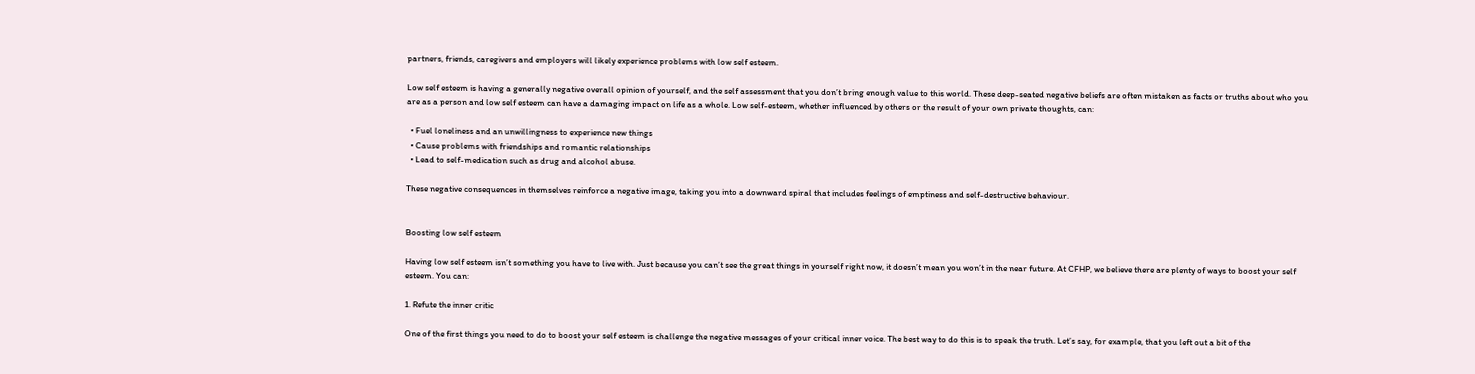partners, friends, caregivers and employers will likely experience problems with low self esteem.

Low self esteem is having a generally negative overall opinion of yourself, and the self assessment that you don’t bring enough value to this world. These deep-seated negative beliefs are often mistaken as facts or truths about who you are as a person and low self esteem can have a damaging impact on life as a whole. Low self-esteem, whether influenced by others or the result of your own private thoughts, can:

  • Fuel loneliness and an unwillingness to experience new things
  • Cause problems with friendships and romantic relationships
  • Lead to self-medication such as drug and alcohol abuse.

These negative consequences in themselves reinforce a negative image, taking you into a downward spiral that includes feelings of emptiness and self-destructive behaviour.


Boosting low self esteem

Having low self esteem isn’t something you have to live with. Just because you can’t see the great things in yourself right now, it doesn’t mean you won’t in the near future. At CFHP, we believe there are plenty of ways to boost your self esteem. You can:

1. Refute the inner critic

One of the first things you need to do to boost your self esteem is challenge the negative messages of your critical inner voice. The best way to do this is to speak the truth. Let’s say, for example, that you left out a bit of the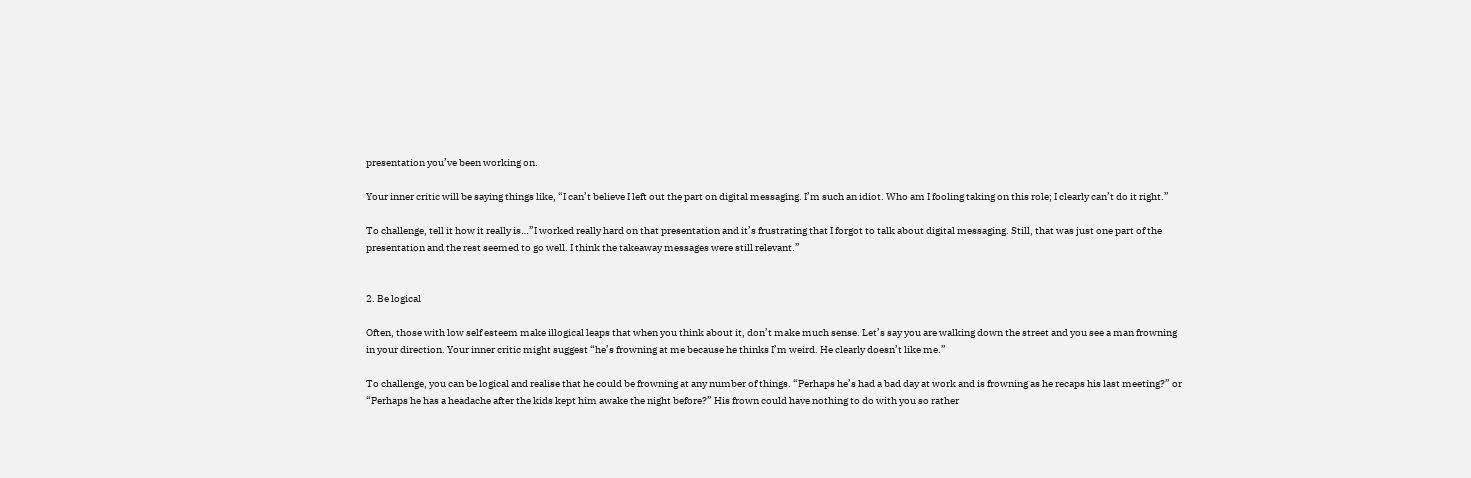presentation you’ve been working on.

Your inner critic will be saying things like, “I can’t believe I left out the part on digital messaging. I’m such an idiot. Who am I fooling taking on this role; I clearly can’t do it right.”

To challenge, tell it how it really is…”I worked really hard on that presentation and it’s frustrating that I forgot to talk about digital messaging. Still, that was just one part of the presentation and the rest seemed to go well. I think the takeaway messages were still relevant.”


2. Be logical

Often, those with low self esteem make illogical leaps that when you think about it, don’t make much sense. Let’s say you are walking down the street and you see a man frowning in your direction. Your inner critic might suggest “he’s frowning at me because he thinks I’m weird. He clearly doesn’t like me.”

To challenge, you can be logical and realise that he could be frowning at any number of things. “Perhaps he’s had a bad day at work and is frowning as he recaps his last meeting?” or “Perhaps he has a headache after the kids kept him awake the night before?” His frown could have nothing to do with you so rather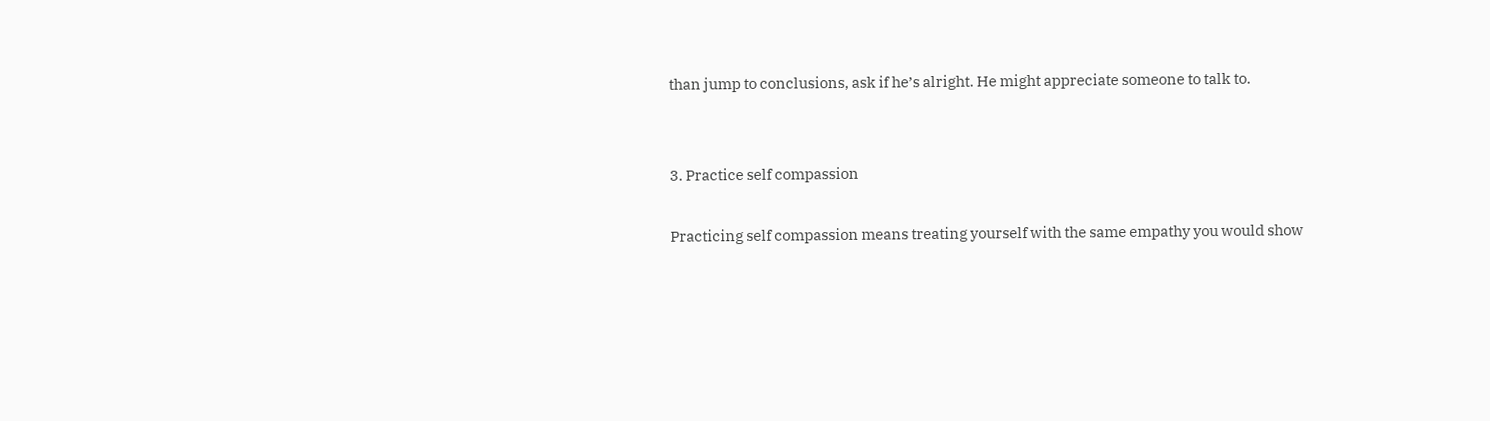than jump to conclusions, ask if he’s alright. He might appreciate someone to talk to.


3. Practice self compassion

Practicing self compassion means treating yourself with the same empathy you would show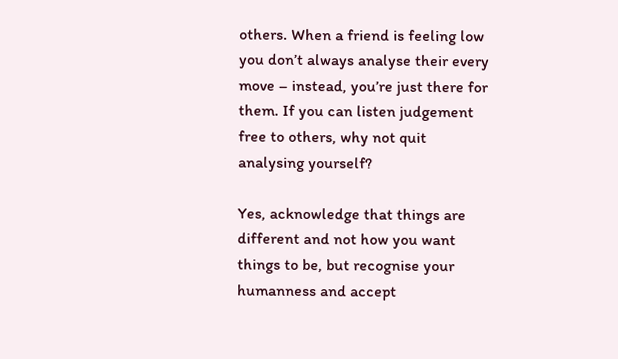others. When a friend is feeling low you don’t always analyse their every move – instead, you’re just there for them. If you can listen judgement free to others, why not quit analysing yourself?

Yes, acknowledge that things are different and not how you want things to be, but recognise your humanness and accept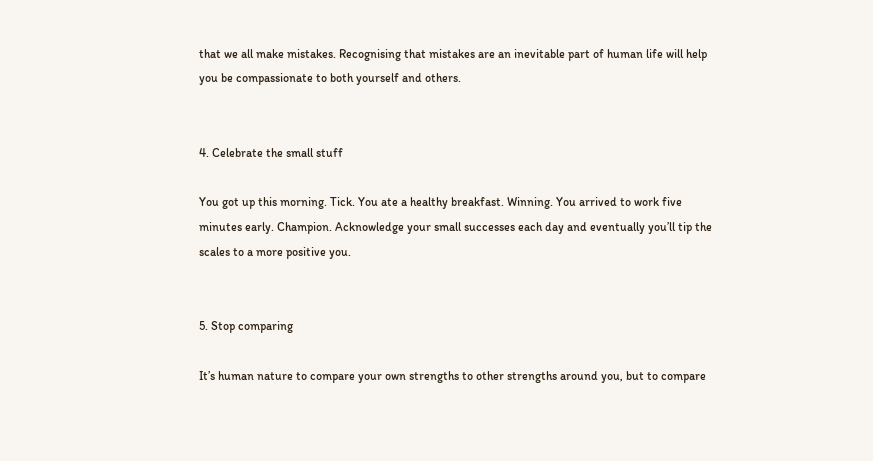that we all make mistakes. Recognising that mistakes are an inevitable part of human life will help you be compassionate to both yourself and others.


4. Celebrate the small stuff

You got up this morning. Tick. You ate a healthy breakfast. Winning. You arrived to work five minutes early. Champion. Acknowledge your small successes each day and eventually you’ll tip the scales to a more positive you.


5. Stop comparing

It’s human nature to compare your own strengths to other strengths around you, but to compare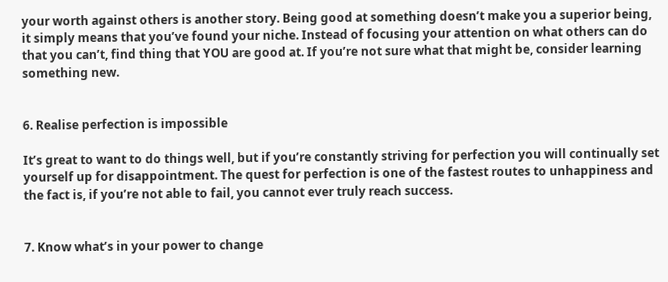your worth against others is another story. Being good at something doesn’t make you a superior being, it simply means that you’ve found your niche. Instead of focusing your attention on what others can do that you can’t, find thing that YOU are good at. If you’re not sure what that might be, consider learning something new.


6. Realise perfection is impossible

It’s great to want to do things well, but if you’re constantly striving for perfection you will continually set yourself up for disappointment. The quest for perfection is one of the fastest routes to unhappiness and the fact is, if you’re not able to fail, you cannot ever truly reach success.


7. Know what’s in your power to change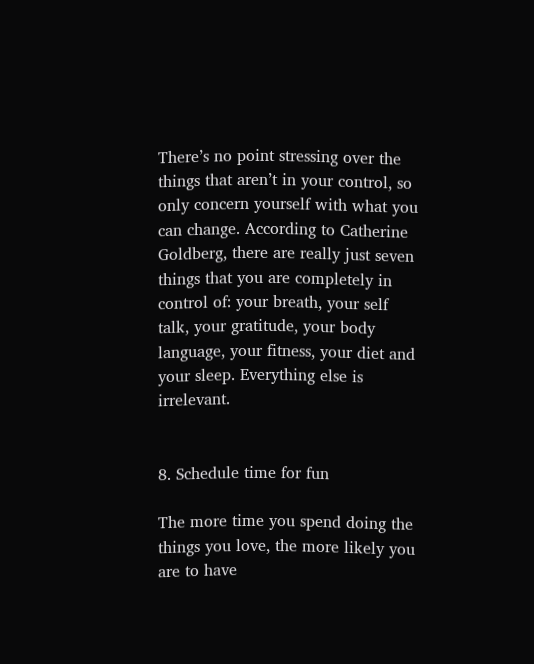There’s no point stressing over the things that aren’t in your control, so only concern yourself with what you can change. According to Catherine Goldberg, there are really just seven things that you are completely in control of: your breath, your self talk, your gratitude, your body language, your fitness, your diet and your sleep. Everything else is irrelevant.


8. Schedule time for fun

The more time you spend doing the things you love, the more likely you are to have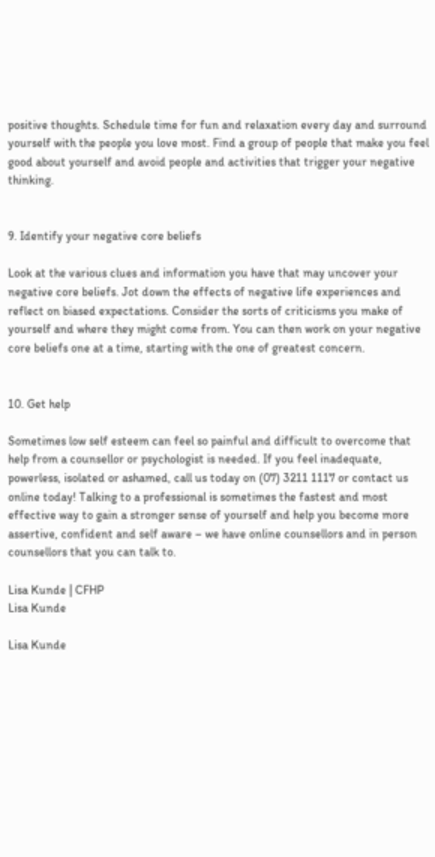positive thoughts. Schedule time for fun and relaxation every day and surround yourself with the people you love most. Find a group of people that make you feel good about yourself and avoid people and activities that trigger your negative thinking.


9. Identify your negative core beliefs

Look at the various clues and information you have that may uncover your negative core beliefs. Jot down the effects of negative life experiences and reflect on biased expectations. Consider the sorts of criticisms you make of yourself and where they might come from. You can then work on your negative core beliefs one at a time, starting with the one of greatest concern.


10. Get help

Sometimes low self esteem can feel so painful and difficult to overcome that help from a counsellor or psychologist is needed. If you feel inadequate, powerless, isolated or ashamed, call us today on (07) 3211 1117 or contact us online today! Talking to a professional is sometimes the fastest and most effective way to gain a stronger sense of yourself and help you become more assertive, confident and self aware – we have online counsellors and in person counsellors that you can talk to.

Lisa Kunde | CFHP
Lisa Kunde

Lisa Kunde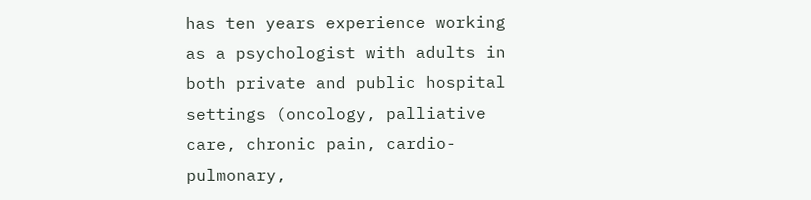has ten years experience working as a psychologist with adults in both private and public hospital settings (oncology, palliative care, chronic pain, cardio-pulmonary,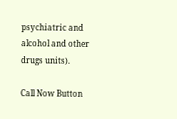psychiatric and alcohol and other drugs units).

Call Now Button